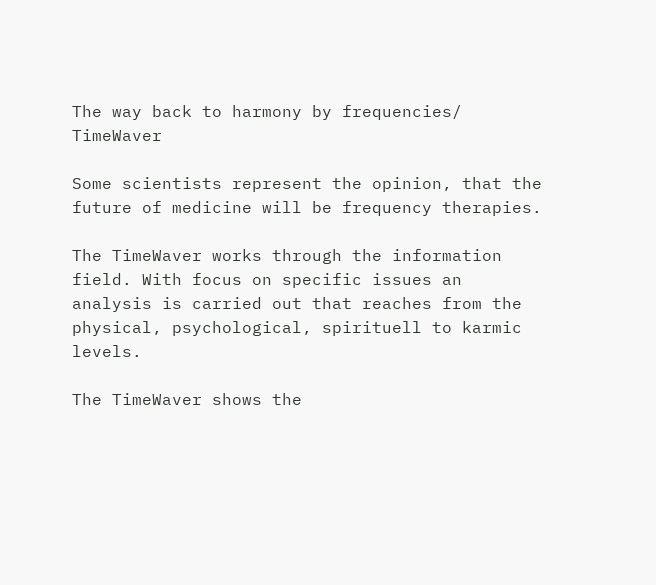The way back to harmony by frequencies/ TimeWaver

Some scientists represent the opinion, that the future of medicine will be frequency therapies.

The TimeWaver works through the information field. With focus on specific issues an analysis is carried out that reaches from the physical, psychological, spirituell to karmic levels.

The TimeWaver shows the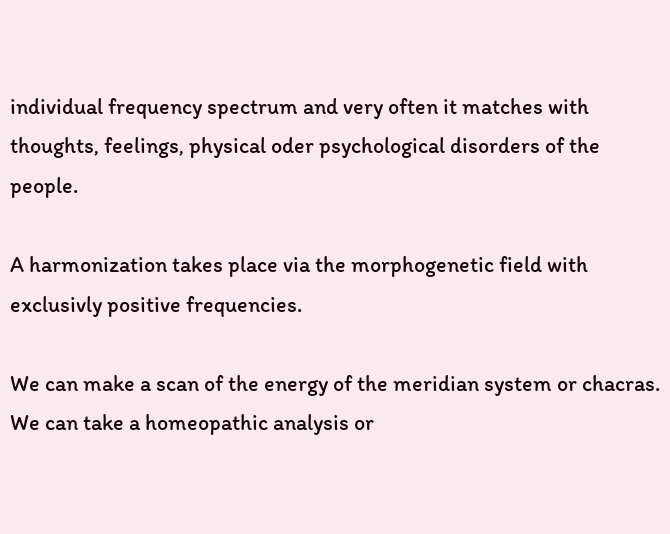individual frequency spectrum and very often it matches with thoughts, feelings, physical oder psychological disorders of the people.

A harmonization takes place via the morphogenetic field with exclusivly positive frequencies.

We can make a scan of the energy of the meridian system or chacras. We can take a homeopathic analysis or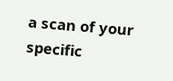a scan of your specific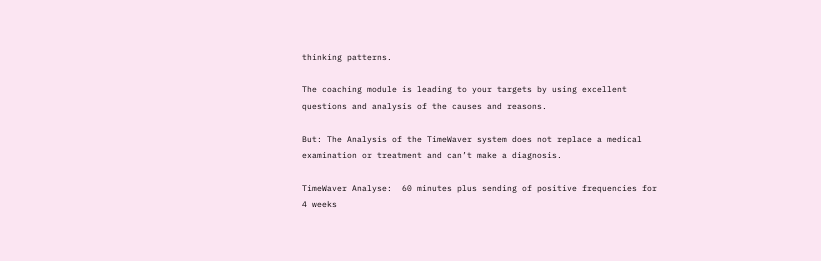thinking patterns.

The coaching module is leading to your targets by using excellent questions and analysis of the causes and reasons.

But: The Analysis of the TimeWaver system does not replace a medical examination or treatment and can’t make a diagnosis.

TimeWaver Analyse:  60 minutes plus sending of positive frequencies for 4 weeks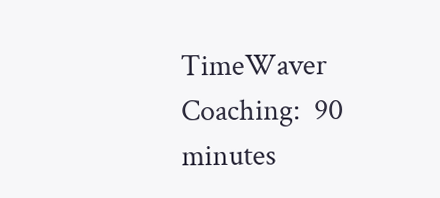TimeWaver Coaching:  90 minutes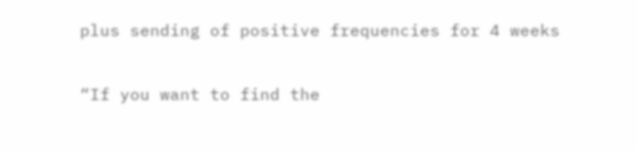plus sending of positive frequencies for 4 weeks

“If you want to find the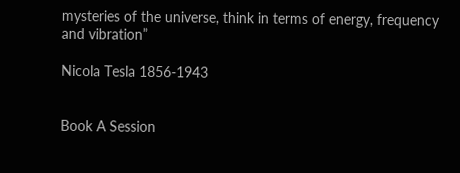mysteries of the universe, think in terms of energy, frequency and vibration”

Nicola Tesla 1856-1943


Book A Session